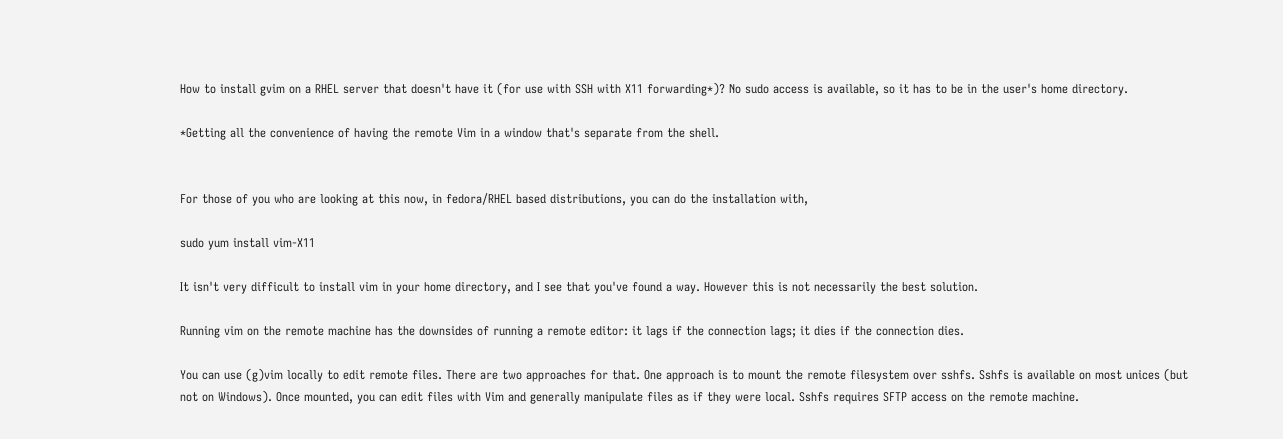How to install gvim on a RHEL server that doesn't have it (for use with SSH with X11 forwarding*)? No sudo access is available, so it has to be in the user's home directory.

*Getting all the convenience of having the remote Vim in a window that's separate from the shell.


For those of you who are looking at this now, in fedora/RHEL based distributions, you can do the installation with,

sudo yum install vim-X11

It isn't very difficult to install vim in your home directory, and I see that you've found a way. However this is not necessarily the best solution.

Running vim on the remote machine has the downsides of running a remote editor: it lags if the connection lags; it dies if the connection dies.

You can use (g)vim locally to edit remote files. There are two approaches for that. One approach is to mount the remote filesystem over sshfs. Sshfs is available on most unices (but not on Windows). Once mounted, you can edit files with Vim and generally manipulate files as if they were local. Sshfs requires SFTP access on the remote machine.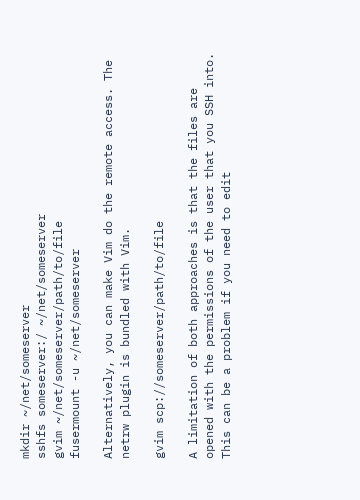mkdir ~/net/someserver
sshfs someserver:/ ~/net/someserver
gvim ~/net/someserver/path/to/file
fusermount -u ~/net/someserver

Alternatively, you can make Vim do the remote access. The netrw plugin is bundled with Vim.

gvim scp://someserver/path/to/file

A limitation of both approaches is that the files are opened with the permissions of the user that you SSH into. This can be a problem if you need to edit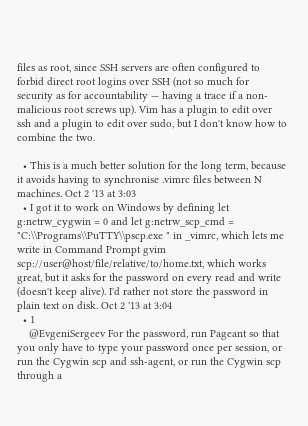files as root, since SSH servers are often configured to forbid direct root logins over SSH (not so much for security as for accountability — having a trace if a non-malicious root screws up). Vim has a plugin to edit over ssh and a plugin to edit over sudo, but I don't know how to combine the two.

  • This is a much better solution for the long term, because it avoids having to synchronise .vimrc files between N machines. Oct 2 '13 at 3:03
  • I got it to work on Windows by defining let g:netrw_cygwin = 0 and let g:netrw_scp_cmd = "C:\\Programs\\PuTTY\\pscp.exe " in _vimrc, which lets me write in Command Prompt gvim scp://user@host/file/relative/to/home.txt, which works great, but it asks for the password on every read and write (doesn't keep alive). I'd rather not store the password in plain text on disk. Oct 2 '13 at 3:04
  • 1
    @EvgeniSergeev For the password, run Pageant so that you only have to type your password once per session, or run the Cygwin scp and ssh-agent, or run the Cygwin scp through a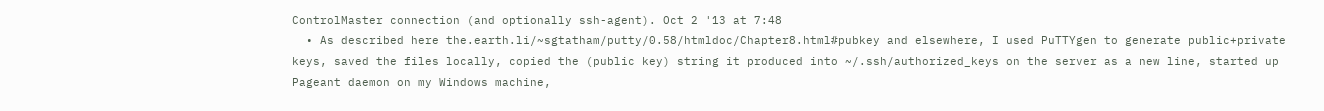ControlMaster connection (and optionally ssh-agent). Oct 2 '13 at 7:48
  • As described here the.earth.li/~sgtatham/putty/0.58/htmldoc/Chapter8.html#pubkey and elsewhere, I used PuTTYgen to generate public+private keys, saved the files locally, copied the (public key) string it produced into ~/.ssh/authorized_keys on the server as a new line, started up Pageant daemon on my Windows machine,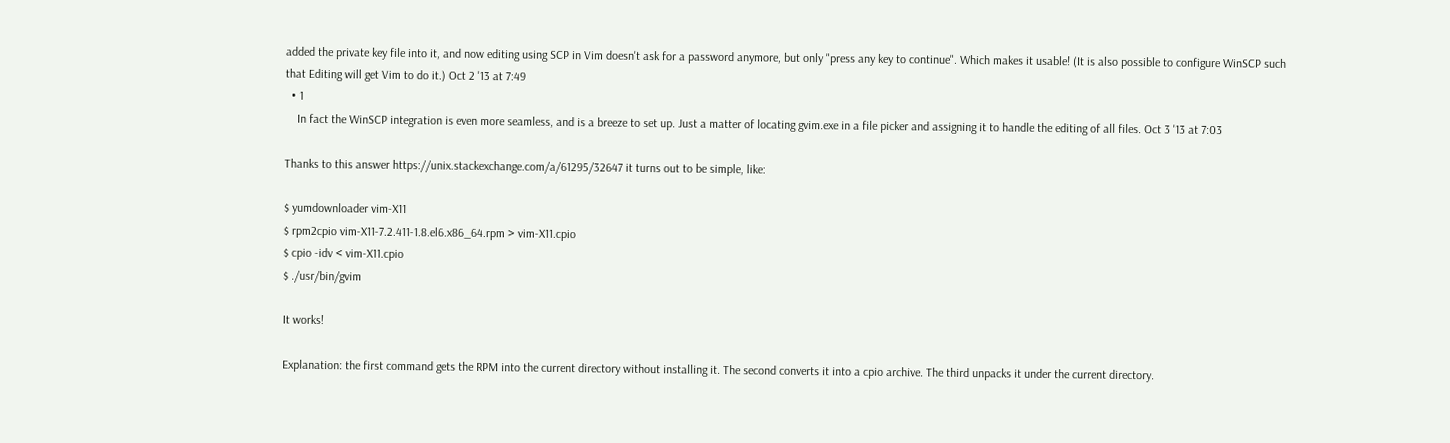added the private key file into it, and now editing using SCP in Vim doesn't ask for a password anymore, but only "press any key to continue". Which makes it usable! (It is also possible to configure WinSCP such that Editing will get Vim to do it.) Oct 2 '13 at 7:49
  • 1
    In fact the WinSCP integration is even more seamless, and is a breeze to set up. Just a matter of locating gvim.exe in a file picker and assigning it to handle the editing of all files. Oct 3 '13 at 7:03

Thanks to this answer https://unix.stackexchange.com/a/61295/32647 it turns out to be simple, like:

$ yumdownloader vim-X11
$ rpm2cpio vim-X11-7.2.411-1.8.el6.x86_64.rpm > vim-X11.cpio
$ cpio -idv < vim-X11.cpio
$ ./usr/bin/gvim

It works!

Explanation: the first command gets the RPM into the current directory without installing it. The second converts it into a cpio archive. The third unpacks it under the current directory.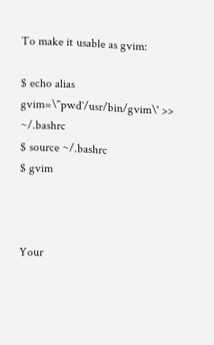To make it usable as gvim:

$ echo alias gvim=\'`pwd`/usr/bin/gvim\' >> ~/.bashrc
$ source ~/.bashrc
$ gvim



Your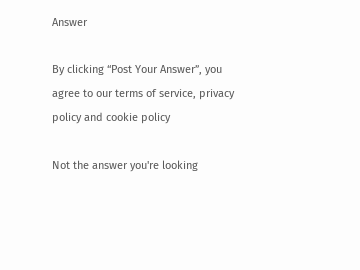Answer

By clicking “Post Your Answer”, you agree to our terms of service, privacy policy and cookie policy

Not the answer you're looking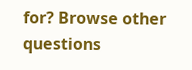for? Browse other questions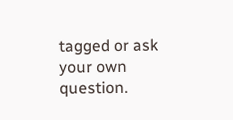tagged or ask your own question.